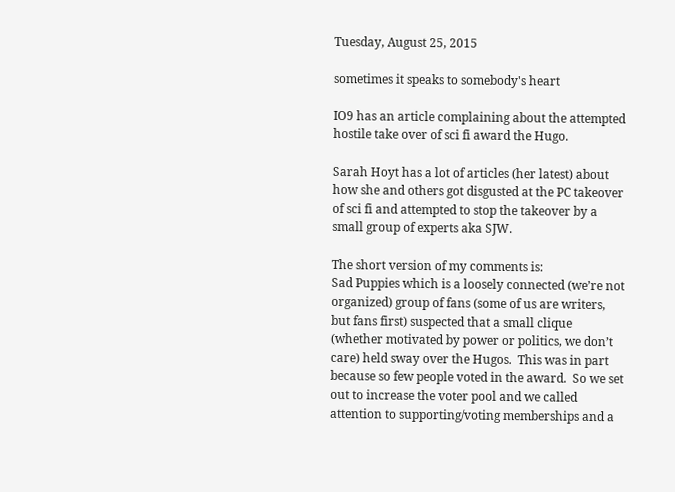Tuesday, August 25, 2015

sometimes it speaks to somebody's heart

IO9 has an article complaining about the attempted hostile take over of sci fi award the Hugo.

Sarah Hoyt has a lot of articles (her latest) about how she and others got disgusted at the PC takeover of sci fi and attempted to stop the takeover by a small group of experts aka SJW.

The short version of my comments is:
Sad Puppies which is a loosely connected (we’re not organized) group of fans (some of us are writers, but fans first) suspected that a small clique (whether motivated by power or politics, we don’t care) held sway over the Hugos.  This was in part because so few people voted in the award.  So we set out to increase the voter pool and we called attention to supporting/voting memberships and a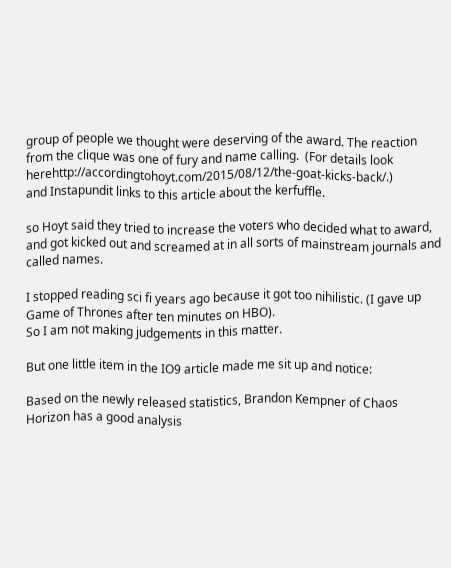group of people we thought were deserving of the award. The reaction from the clique was one of fury and name calling.  (For details look herehttp://accordingtohoyt.com/2015/08/12/the-goat-kicks-back/.)
and Instapundit links to this article about the kerfuffle.

so Hoyt said they tried to increase the voters who decided what to award, and got kicked out and screamed at in all sorts of mainstream journals and called names.

I stopped reading sci fi years ago because it got too nihilistic. (I gave up Game of Thrones after ten minutes on HBO).
So I am not making judgements in this matter.

But one little item in the IO9 article made me sit up and notice:

Based on the newly released statistics, Brandon Kempner of Chaos Horizon has a good analysis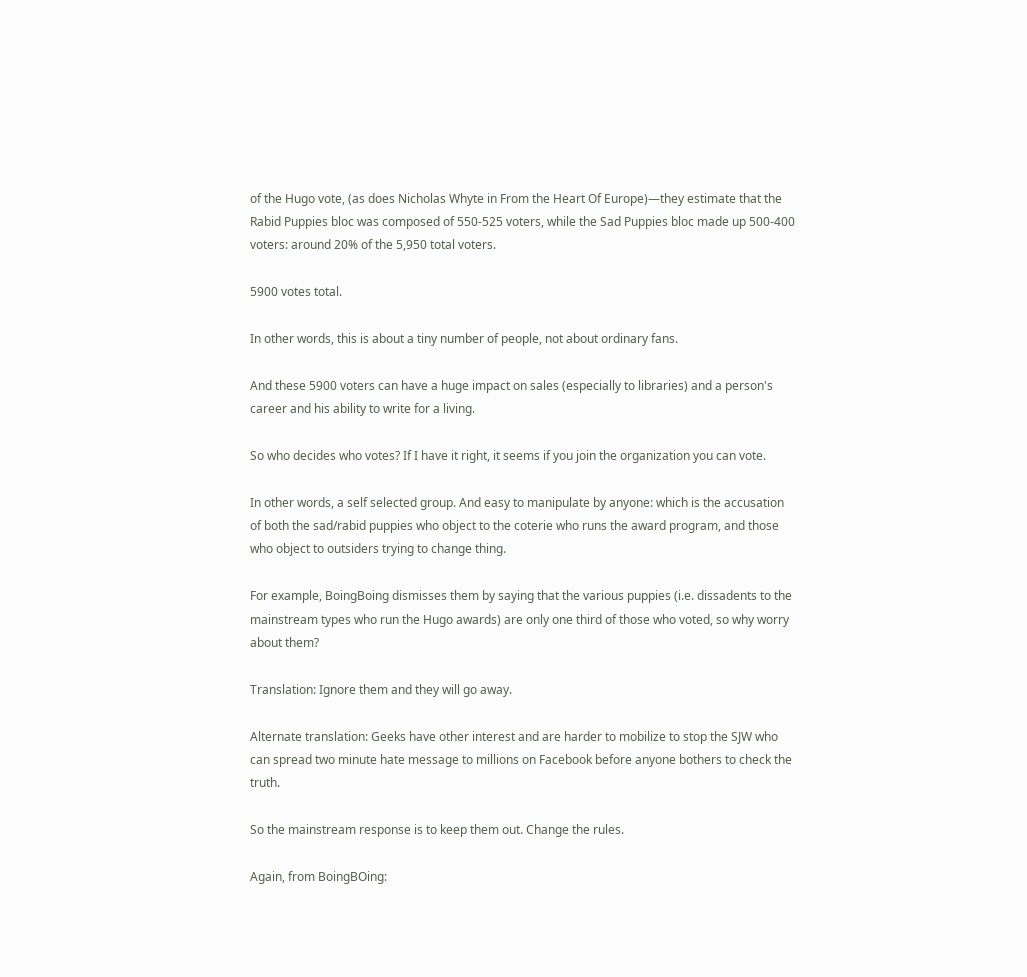of the Hugo vote, (as does Nicholas Whyte in From the Heart Of Europe)—they estimate that the Rabid Puppies bloc was composed of 550-525 voters, while the Sad Puppies bloc made up 500-400 voters: around 20% of the 5,950 total voters.

5900 votes total.

In other words, this is about a tiny number of people, not about ordinary fans.

And these 5900 voters can have a huge impact on sales (especially to libraries) and a person's career and his ability to write for a living.

So who decides who votes? If I have it right, it seems if you join the organization you can vote.

In other words, a self selected group. And easy to manipulate by anyone: which is the accusation of both the sad/rabid puppies who object to the coterie who runs the award program, and those who object to outsiders trying to change thing.

For example, BoingBoing dismisses them by saying that the various puppies (i.e. dissadents to the mainstream types who run the Hugo awards) are only one third of those who voted, so why worry about them?

Translation: Ignore them and they will go away.

Alternate translation: Geeks have other interest and are harder to mobilize to stop the SJW who can spread two minute hate message to millions on Facebook before anyone bothers to check the truth.

So the mainstream response is to keep them out. Change the rules.

Again, from BoingBOing: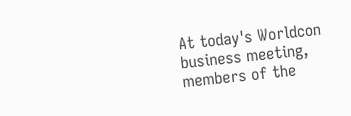At today's Worldcon business meeting, members of the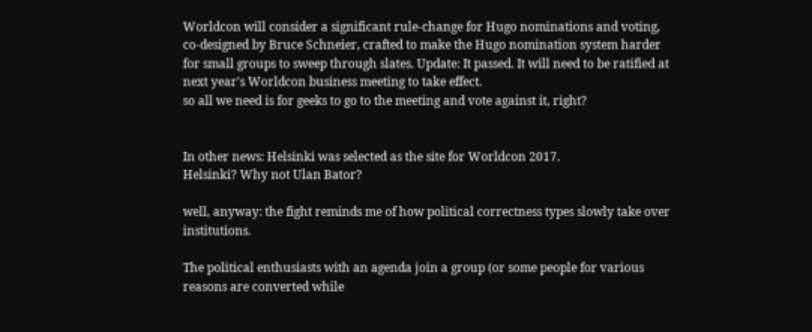Worldcon will consider a significant rule-change for Hugo nominations and voting, co-designed by Bruce Schneier, crafted to make the Hugo nomination system harder for small groups to sweep through slates. Update: It passed. It will need to be ratified at next year's Worldcon business meeting to take effect.
so all we need is for geeks to go to the meeting and vote against it, right?


In other news: Helsinki was selected as the site for Worldcon 2017.
Helsinki? Why not Ulan Bator?

well, anyway: the fight reminds me of how political correctness types slowly take over institutions.

The political enthusiasts with an agenda join a group (or some people for various reasons are converted while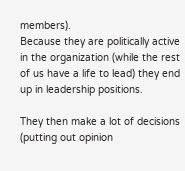members).
Because they are politically active in the organization (while the rest of us have a life to lead) they end up in leadership positions.

They then make a lot of decisions (putting out opinion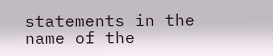statements in the name of the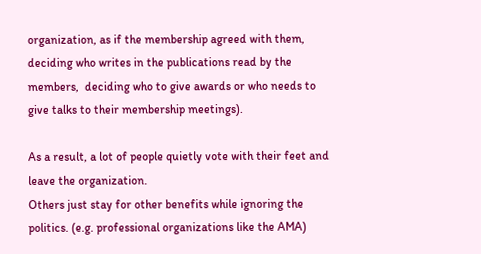organization, as if the membership agreed with them, deciding who writes in the publications read by the members,  deciding who to give awards or who needs to give talks to their membership meetings).

As a result, a lot of people quietly vote with their feet and leave the organization.
Others just stay for other benefits while ignoring the politics. (e.g. professional organizations like the AMA)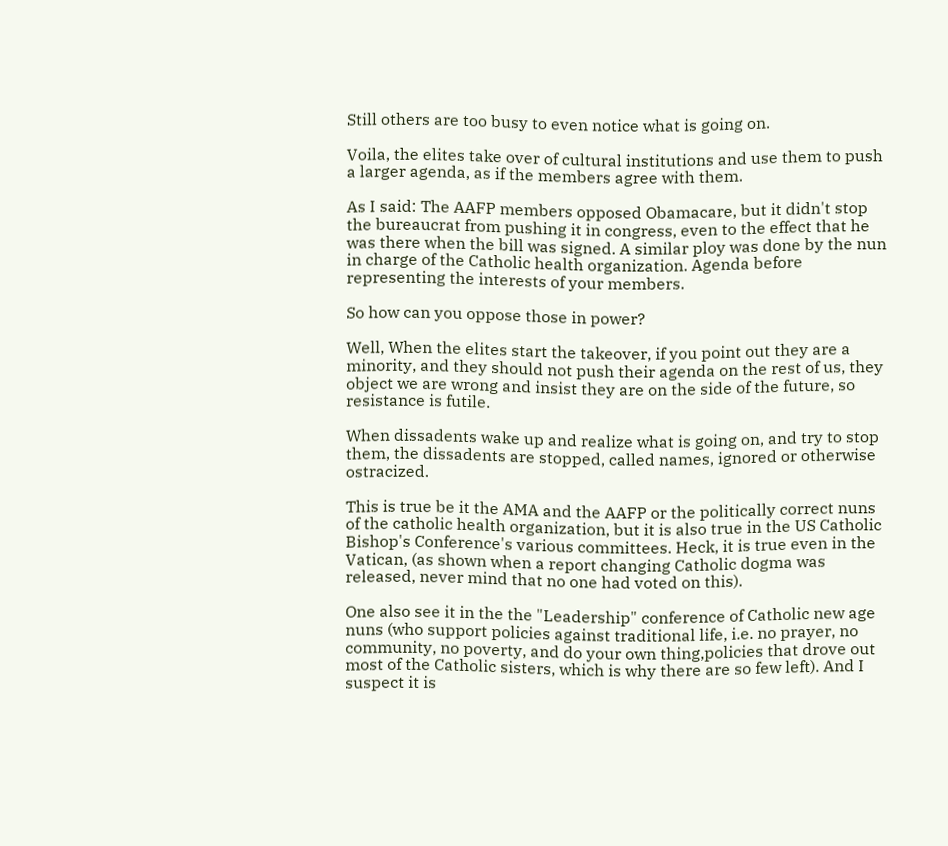Still others are too busy to even notice what is going on.

Voila, the elites take over of cultural institutions and use them to push a larger agenda, as if the members agree with them.

As I said: The AAFP members opposed Obamacare, but it didn't stop the bureaucrat from pushing it in congress, even to the effect that he was there when the bill was signed. A similar ploy was done by the nun in charge of the Catholic health organization. Agenda before representing the interests of your members.

So how can you oppose those in power?

Well, When the elites start the takeover, if you point out they are a minority, and they should not push their agenda on the rest of us, they object we are wrong and insist they are on the side of the future, so resistance is futile.

When dissadents wake up and realize what is going on, and try to stop them, the dissadents are stopped, called names, ignored or otherwise ostracized.

This is true be it the AMA and the AAFP or the politically correct nuns of the catholic health organization, but it is also true in the US Catholic Bishop's Conference's various committees. Heck, it is true even in the Vatican, (as shown when a report changing Catholic dogma was released, never mind that no one had voted on this).

One also see it in the the "Leadership" conference of Catholic new age nuns (who support policies against traditional life, i.e. no prayer, no community, no poverty, and do your own thing,policies that drove out most of the Catholic sisters, which is why there are so few left). And I suspect it is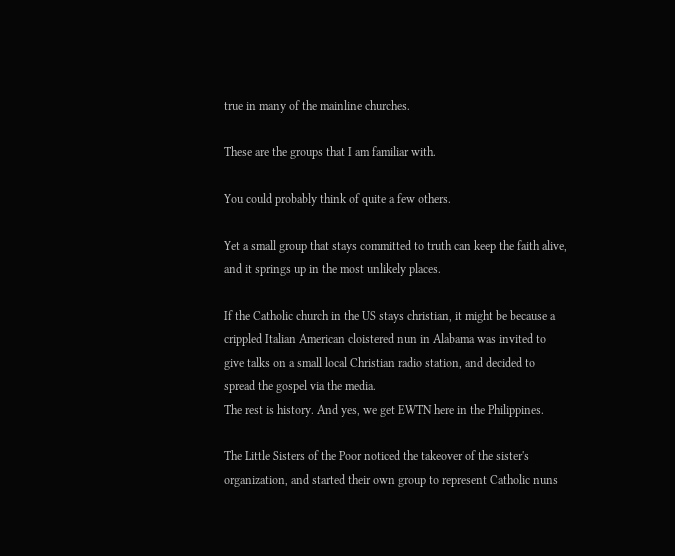true in many of the mainline churches.

These are the groups that I am familiar with.

You could probably think of quite a few others.

Yet a small group that stays committed to truth can keep the faith alive, and it springs up in the most unlikely places.

If the Catholic church in the US stays christian, it might be because a crippled Italian American cloistered nun in Alabama was invited to give talks on a small local Christian radio station, and decided to spread the gospel via the media.
The rest is history. And yes, we get EWTN here in the Philippines.

The Little Sisters of the Poor noticed the takeover of the sister's organization, and started their own group to represent Catholic nuns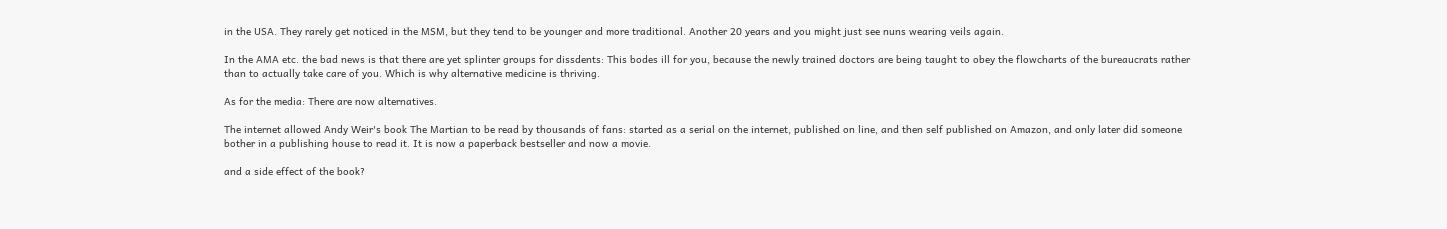in the USA. They rarely get noticed in the MSM, but they tend to be younger and more traditional. Another 20 years and you might just see nuns wearing veils again.

In the AMA etc. the bad news is that there are yet splinter groups for dissdents: This bodes ill for you, because the newly trained doctors are being taught to obey the flowcharts of the bureaucrats rather than to actually take care of you. Which is why alternative medicine is thriving.

As for the media: There are now alternatives.

The internet allowed Andy Weir's book The Martian to be read by thousands of fans: started as a serial on the internet, published on line, and then self published on Amazon, and only later did someone bother in a publishing house to read it. It is now a paperback bestseller and now a movie.

and a side effect of the book?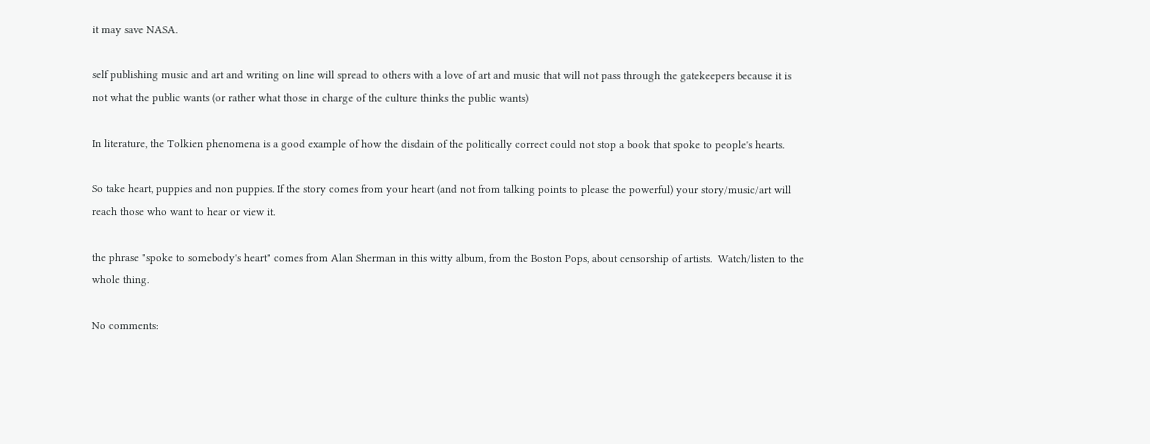it may save NASA.

self publishing music and art and writing on line will spread to others with a love of art and music that will not pass through the gatekeepers because it is not what the public wants (or rather what those in charge of the culture thinks the public wants)

In literature, the Tolkien phenomena is a good example of how the disdain of the politically correct could not stop a book that spoke to people's hearts.

So take heart, puppies and non puppies. If the story comes from your heart (and not from talking points to please the powerful) your story/music/art will reach those who want to hear or view it.

the phrase "spoke to somebody's heart" comes from Alan Sherman in this witty album, from the Boston Pops, about censorship of artists.  Watch/listen to the whole thing.

No comments: